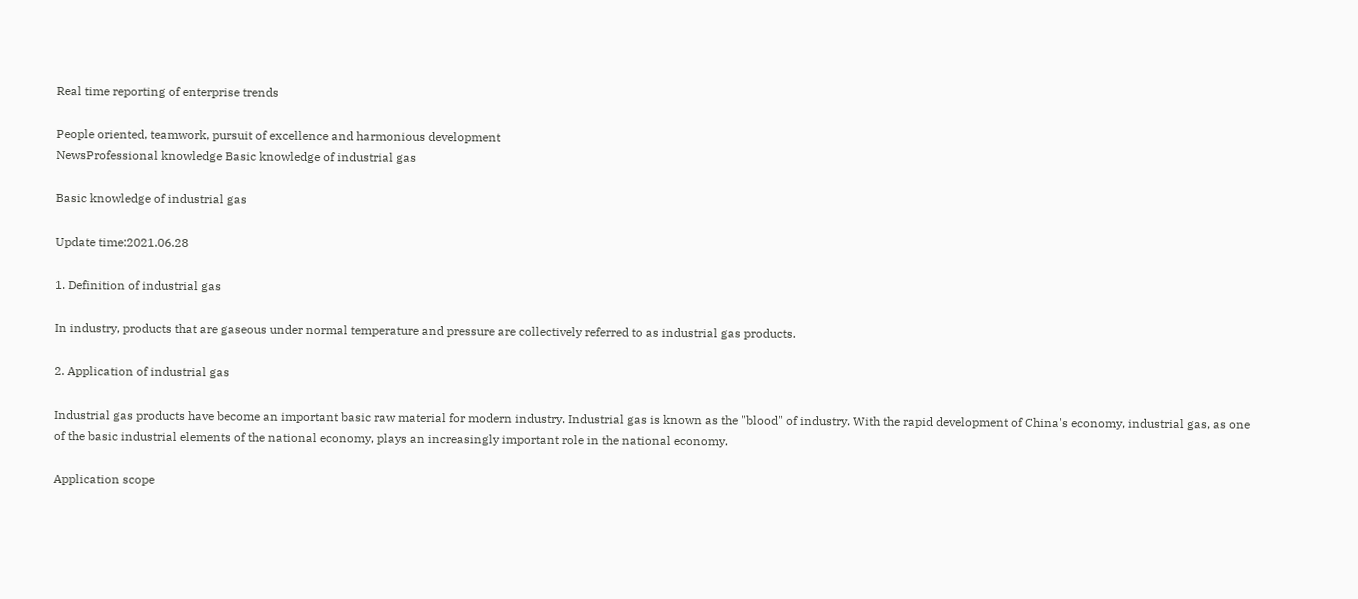Real time reporting of enterprise trends

People oriented, teamwork, pursuit of excellence and harmonious development
NewsProfessional knowledge Basic knowledge of industrial gas

Basic knowledge of industrial gas

Update time:2021.06.28

1. Definition of industrial gas

In industry, products that are gaseous under normal temperature and pressure are collectively referred to as industrial gas products.

2. Application of industrial gas

Industrial gas products have become an important basic raw material for modern industry. Industrial gas is known as the "blood" of industry. With the rapid development of China's economy, industrial gas, as one of the basic industrial elements of the national economy, plays an increasingly important role in the national economy.

Application scope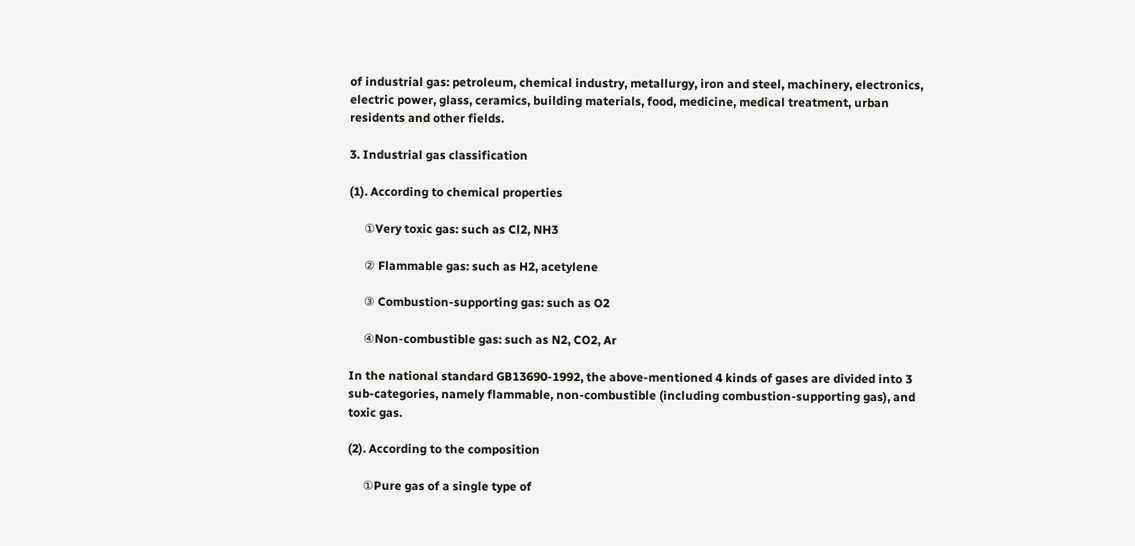of industrial gas: petroleum, chemical industry, metallurgy, iron and steel, machinery, electronics, electric power, glass, ceramics, building materials, food, medicine, medical treatment, urban residents and other fields.

3. Industrial gas classification

(1). According to chemical properties

     ①Very toxic gas: such as Cl2, NH3

     ② Flammable gas: such as H2, acetylene

     ③ Combustion-supporting gas: such as O2

     ④Non-combustible gas: such as N2, CO2, Ar

In the national standard GB13690-1992, the above-mentioned 4 kinds of gases are divided into 3 sub-categories, namely flammable, non-combustible (including combustion-supporting gas), and toxic gas.

(2). According to the composition

     ①Pure gas of a single type of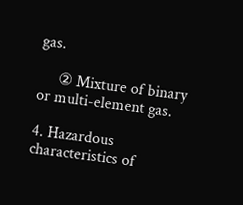gas.

     ② Mixture of binary or multi-element gas.

4. Hazardous characteristics of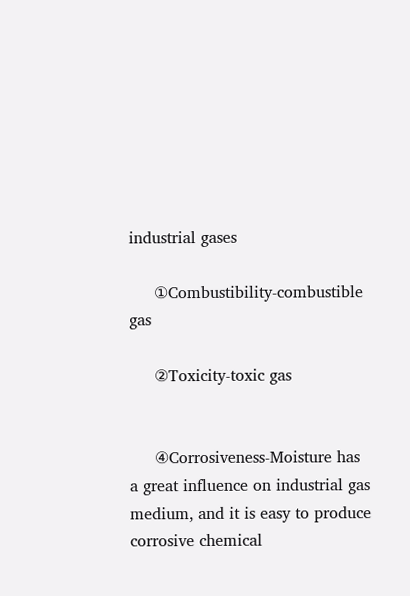industrial gases

     ①Combustibility-combustible gas

     ②Toxicity-toxic gas


     ④Corrosiveness-Moisture has a great influence on industrial gas medium, and it is easy to produce corrosive chemical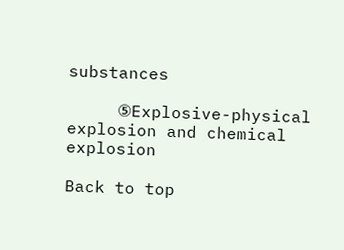substances

     ⑤Explosive-physical explosion and chemical explosion

Back to top